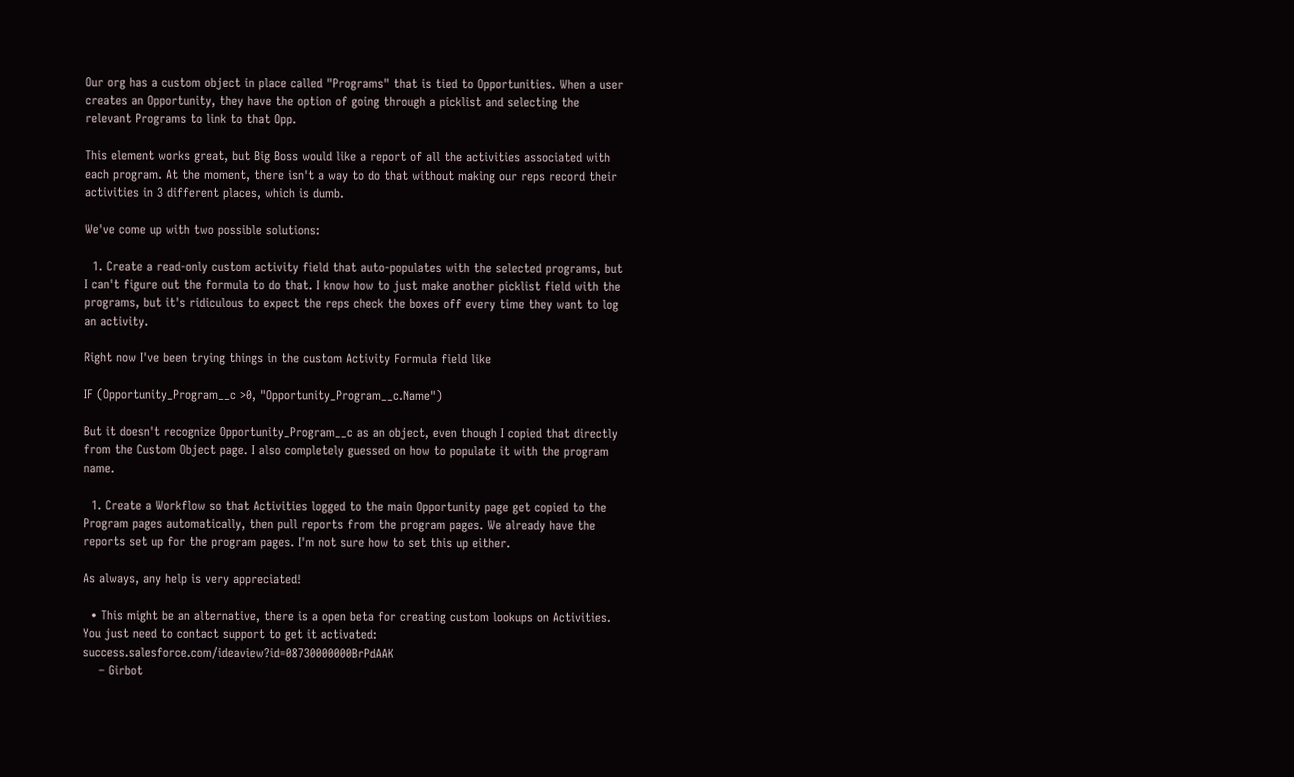Our org has a custom object in place called "Programs" that is tied to Opportunities. When a user creates an Opportunity, they have the option of going through a picklist and selecting the relevant Programs to link to that Opp.

This element works great, but Big Boss would like a report of all the activities associated with each program. At the moment, there isn't a way to do that without making our reps record their activities in 3 different places, which is dumb.

We've come up with two possible solutions:

  1. Create a read-only custom activity field that auto-populates with the selected programs, but I can't figure out the formula to do that. I know how to just make another picklist field with the programs, but it's ridiculous to expect the reps check the boxes off every time they want to log an activity.

Right now I've been trying things in the custom Activity Formula field like

IF (Opportunity_Program__c >0, "Opportunity_Program__c.Name")

But it doesn't recognize Opportunity_Program__c as an object, even though I copied that directly from the Custom Object page. I also completely guessed on how to populate it with the program name.

  1. Create a Workflow so that Activities logged to the main Opportunity page get copied to the Program pages automatically, then pull reports from the program pages. We already have the reports set up for the program pages. I'm not sure how to set this up either.

As always, any help is very appreciated!

  • This might be an alternative, there is a open beta for creating custom lookups on Activities. You just need to contact support to get it activated: success.salesforce.com/ideaview?id=08730000000BrPdAAK
    – Girbot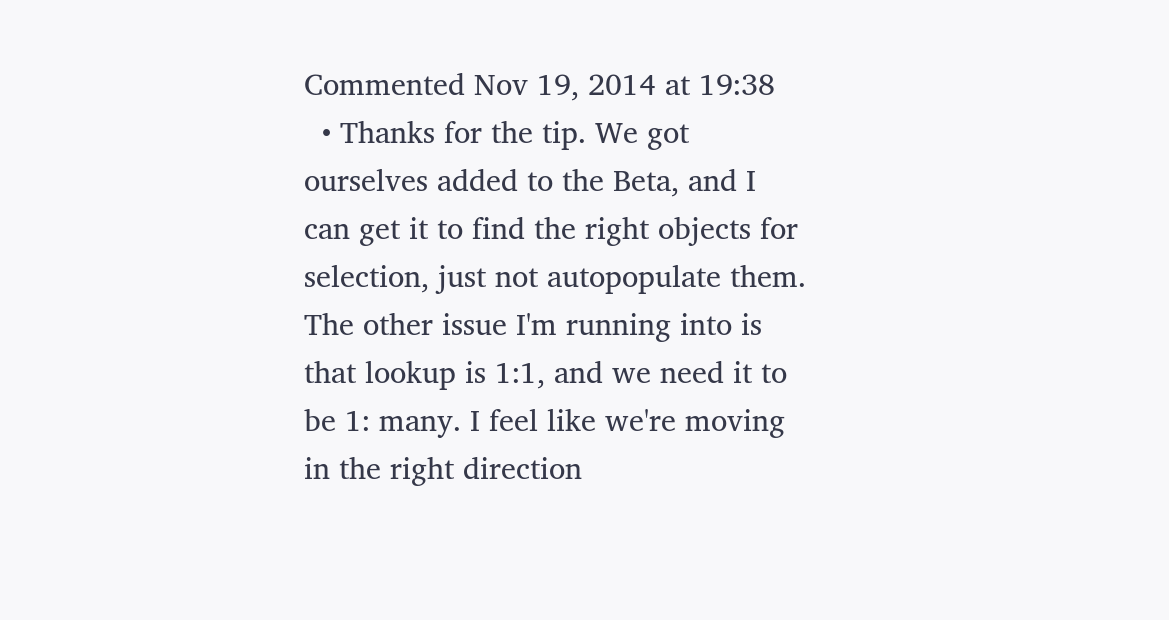Commented Nov 19, 2014 at 19:38
  • Thanks for the tip. We got ourselves added to the Beta, and I can get it to find the right objects for selection, just not autopopulate them. The other issue I'm running into is that lookup is 1:1, and we need it to be 1: many. I feel like we're moving in the right direction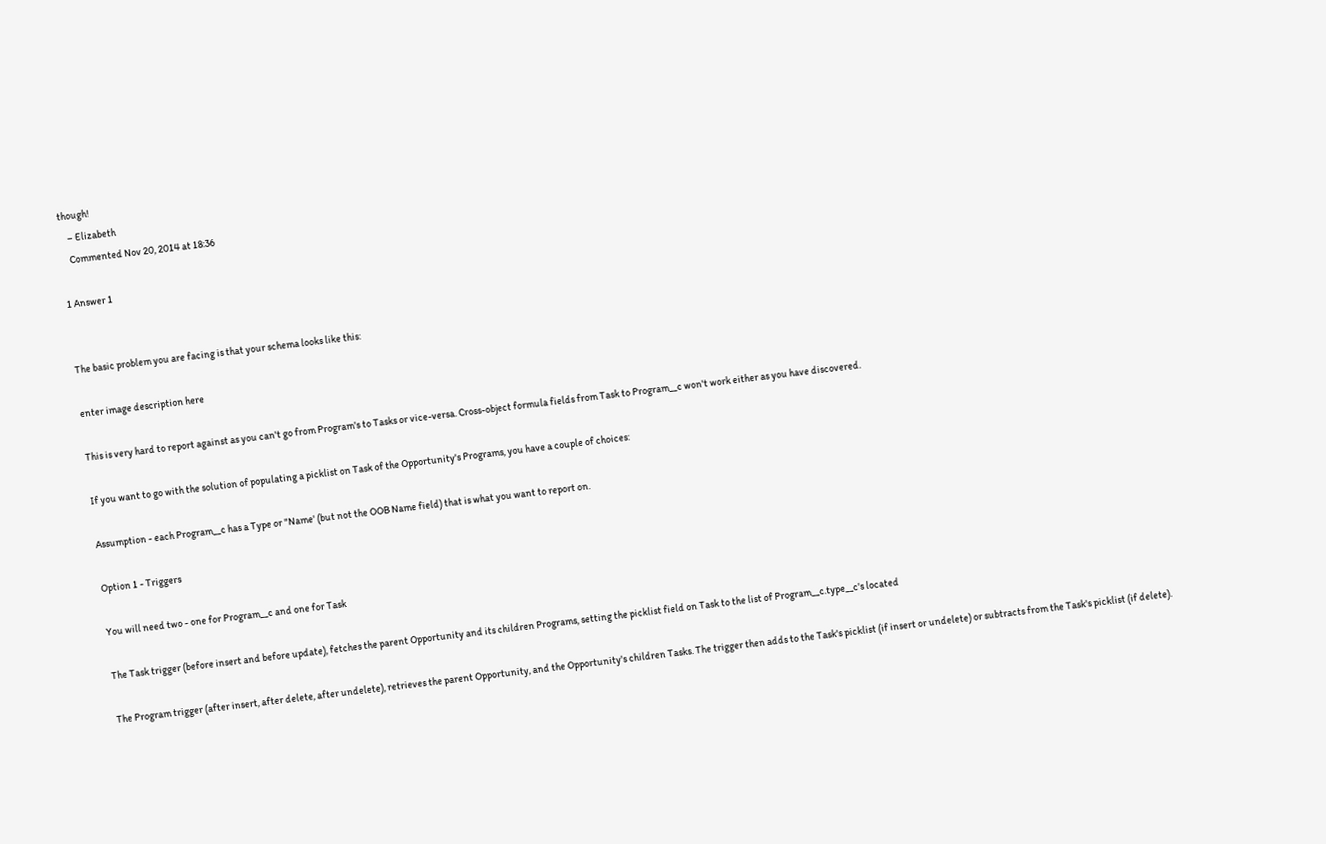though!
    – Elizabeth
    Commented Nov 20, 2014 at 18:36

1 Answer 1


The basic problem you are facing is that your schema looks like this:

enter image description here

This is very hard to report against as you can't go from Program's to Tasks or vice-versa. Cross-object formula fields from Task to Program__c won't work either as you have discovered.

If you want to go with the solution of populating a picklist on Task of the Opportunity's Programs, you have a couple of choices:

Assumption - each Program__c has a Type or "Name' (but not the OOB Name field) that is what you want to report on.

Option 1 - Triggers

You will need two - one for Program__c and one for Task

The Task trigger (before insert and before update), fetches the parent Opportunity and its children Programs, setting the picklist field on Task to the list of Program__c.type__c's located

The Program trigger (after insert, after delete, after undelete), retrieves the parent Opportunity, and the Opportunity's children Tasks. The trigger then adds to the Task's picklist (if insert or undelete) or subtracts from the Task's picklist (if delete).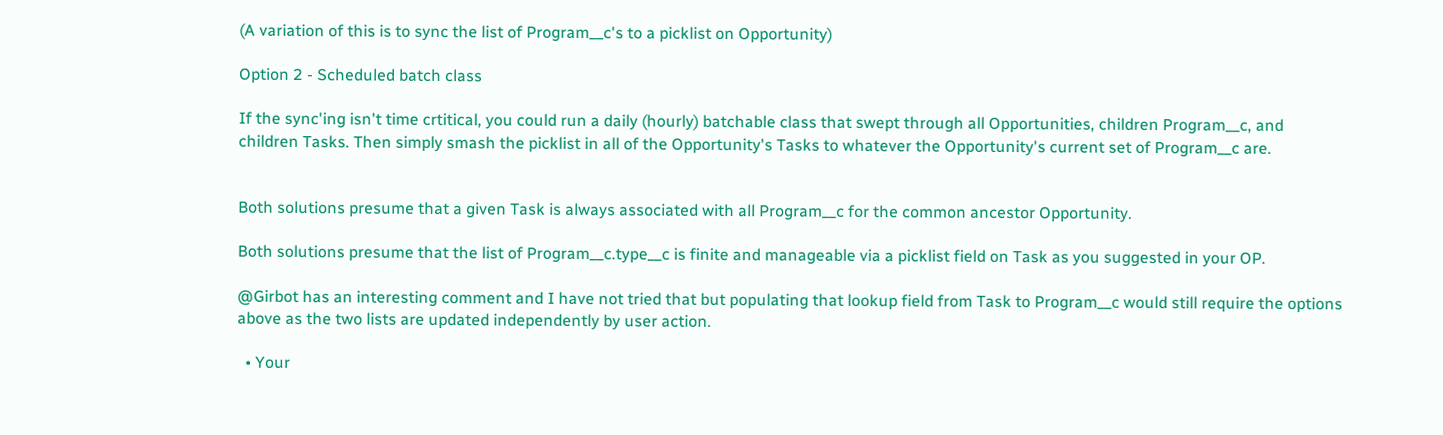(A variation of this is to sync the list of Program__c's to a picklist on Opportunity)

Option 2 - Scheduled batch class

If the sync'ing isn't time crtitical, you could run a daily (hourly) batchable class that swept through all Opportunities, children Program__c, and children Tasks. Then simply smash the picklist in all of the Opportunity's Tasks to whatever the Opportunity's current set of Program__c are.


Both solutions presume that a given Task is always associated with all Program__c for the common ancestor Opportunity.

Both solutions presume that the list of Program__c.type__c is finite and manageable via a picklist field on Task as you suggested in your OP.

@Girbot has an interesting comment and I have not tried that but populating that lookup field from Task to Program__c would still require the options above as the two lists are updated independently by user action.

  • Your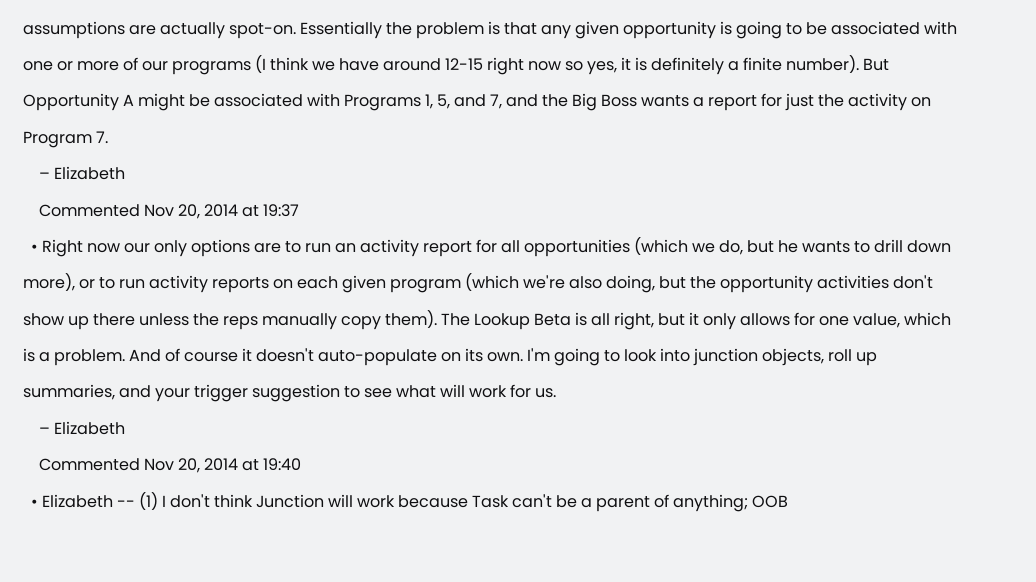assumptions are actually spot-on. Essentially the problem is that any given opportunity is going to be associated with one or more of our programs (I think we have around 12-15 right now so yes, it is definitely a finite number). But Opportunity A might be associated with Programs 1, 5, and 7, and the Big Boss wants a report for just the activity on Program 7.
    – Elizabeth
    Commented Nov 20, 2014 at 19:37
  • Right now our only options are to run an activity report for all opportunities (which we do, but he wants to drill down more), or to run activity reports on each given program (which we're also doing, but the opportunity activities don't show up there unless the reps manually copy them). The Lookup Beta is all right, but it only allows for one value, which is a problem. And of course it doesn't auto-populate on its own. I'm going to look into junction objects, roll up summaries, and your trigger suggestion to see what will work for us.
    – Elizabeth
    Commented Nov 20, 2014 at 19:40
  • Elizabeth -- (1) I don't think Junction will work because Task can't be a parent of anything; OOB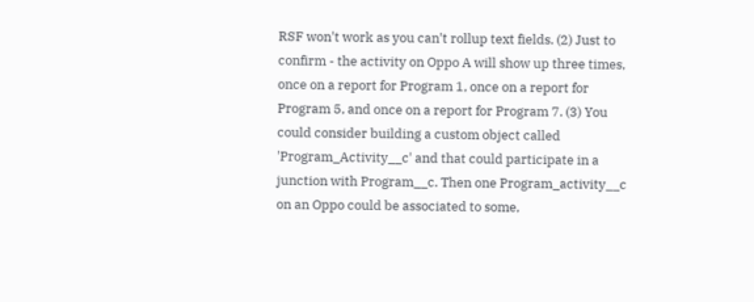RSF won't work as you can't rollup text fields. (2) Just to confirm - the activity on Oppo A will show up three times, once on a report for Program 1, once on a report for Program 5, and once on a report for Program 7. (3) You could consider building a custom object called 'Program_Activity__c' and that could participate in a junction with Program__c. Then one Program_activity__c on an Oppo could be associated to some,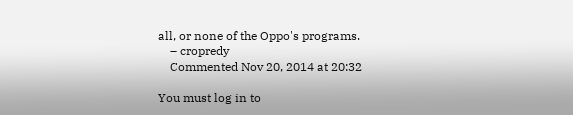all, or none of the Oppo's programs.
    – cropredy
    Commented Nov 20, 2014 at 20:32

You must log in to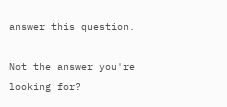answer this question.

Not the answer you're looking for?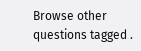Browse other questions tagged .